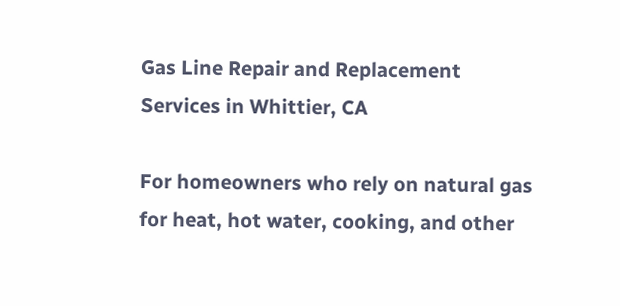Gas Line Repair and Replacement Services in Whittier, CA

For homeowners who rely on natural gas for heat, hot water, cooking, and other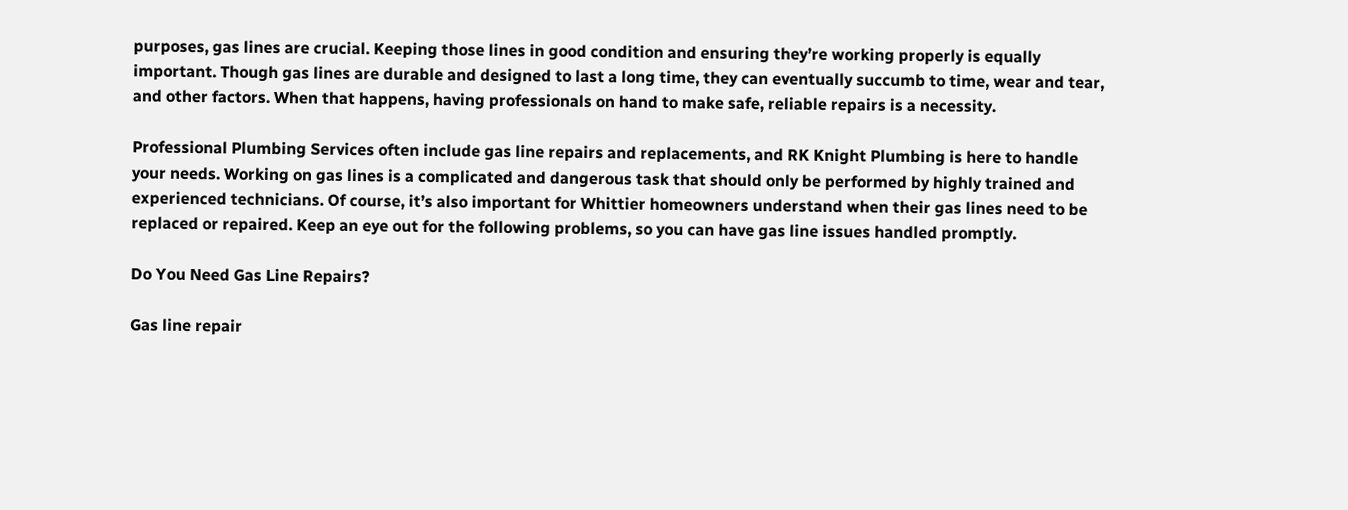purposes, gas lines are crucial. Keeping those lines in good condition and ensuring they’re working properly is equally important. Though gas lines are durable and designed to last a long time, they can eventually succumb to time, wear and tear, and other factors. When that happens, having professionals on hand to make safe, reliable repairs is a necessity.

Professional Plumbing Services often include gas line repairs and replacements, and RK Knight Plumbing is here to handle your needs. Working on gas lines is a complicated and dangerous task that should only be performed by highly trained and experienced technicians. Of course, it’s also important for Whittier homeowners understand when their gas lines need to be replaced or repaired. Keep an eye out for the following problems, so you can have gas line issues handled promptly.

Do You Need Gas Line Repairs?

Gas line repair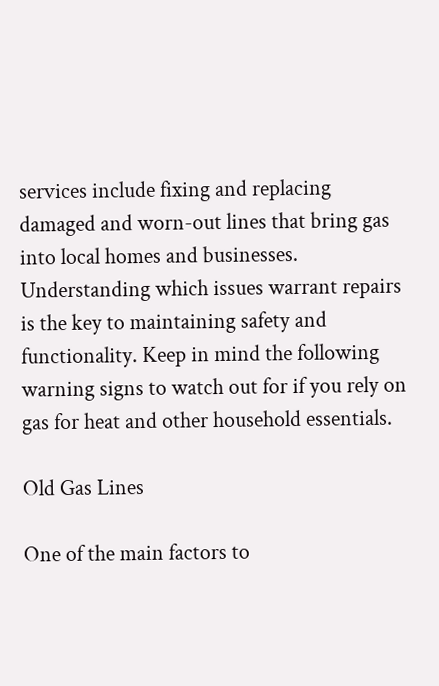services include fixing and replacing damaged and worn-out lines that bring gas into local homes and businesses. Understanding which issues warrant repairs is the key to maintaining safety and functionality. Keep in mind the following warning signs to watch out for if you rely on gas for heat and other household essentials.

Old Gas Lines

One of the main factors to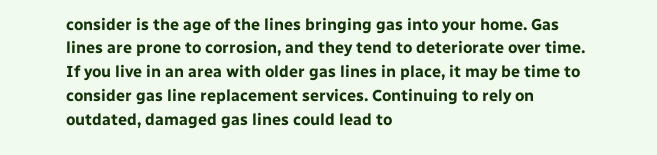consider is the age of the lines bringing gas into your home. Gas lines are prone to corrosion, and they tend to deteriorate over time. If you live in an area with older gas lines in place, it may be time to consider gas line replacement services. Continuing to rely on outdated, damaged gas lines could lead to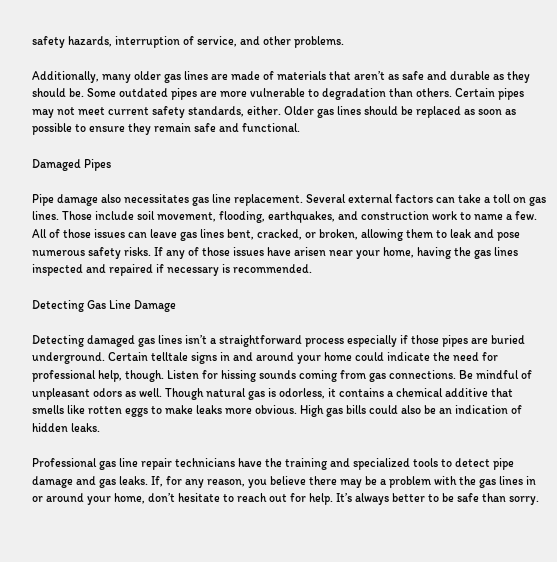safety hazards, interruption of service, and other problems.

Additionally, many older gas lines are made of materials that aren’t as safe and durable as they should be. Some outdated pipes are more vulnerable to degradation than others. Certain pipes may not meet current safety standards, either. Older gas lines should be replaced as soon as possible to ensure they remain safe and functional.

Damaged Pipes

Pipe damage also necessitates gas line replacement. Several external factors can take a toll on gas lines. Those include soil movement, flooding, earthquakes, and construction work to name a few. All of those issues can leave gas lines bent, cracked, or broken, allowing them to leak and pose numerous safety risks. If any of those issues have arisen near your home, having the gas lines inspected and repaired if necessary is recommended.

Detecting Gas Line Damage

Detecting damaged gas lines isn’t a straightforward process especially if those pipes are buried underground. Certain telltale signs in and around your home could indicate the need for professional help, though. Listen for hissing sounds coming from gas connections. Be mindful of unpleasant odors as well. Though natural gas is odorless, it contains a chemical additive that smells like rotten eggs to make leaks more obvious. High gas bills could also be an indication of hidden leaks.

Professional gas line repair technicians have the training and specialized tools to detect pipe damage and gas leaks. If, for any reason, you believe there may be a problem with the gas lines in or around your home, don’t hesitate to reach out for help. It’s always better to be safe than sorry.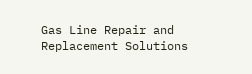Gas Line Repair and Replacement Solutions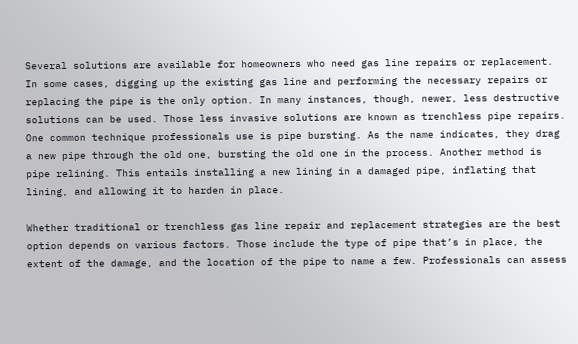Several solutions are available for homeowners who need gas line repairs or replacement. In some cases, digging up the existing gas line and performing the necessary repairs or replacing the pipe is the only option. In many instances, though, newer, less destructive solutions can be used. Those less invasive solutions are known as trenchless pipe repairs. One common technique professionals use is pipe bursting. As the name indicates, they drag a new pipe through the old one, bursting the old one in the process. Another method is pipe relining. This entails installing a new lining in a damaged pipe, inflating that lining, and allowing it to harden in place.

Whether traditional or trenchless gas line repair and replacement strategies are the best option depends on various factors. Those include the type of pipe that’s in place, the extent of the damage, and the location of the pipe to name a few. Professionals can assess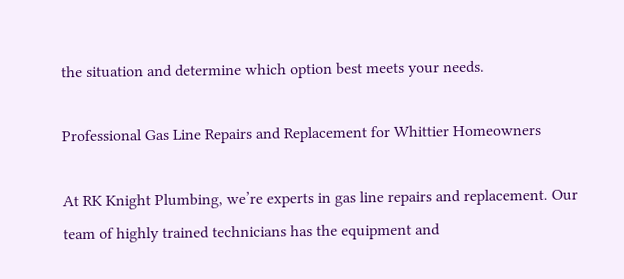the situation and determine which option best meets your needs.

Professional Gas Line Repairs and Replacement for Whittier Homeowners

At RK Knight Plumbing, we’re experts in gas line repairs and replacement. Our team of highly trained technicians has the equipment and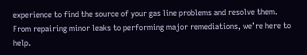experience to find the source of your gas line problems and resolve them. From repairing minor leaks to performing major remediations, we’re here to help.